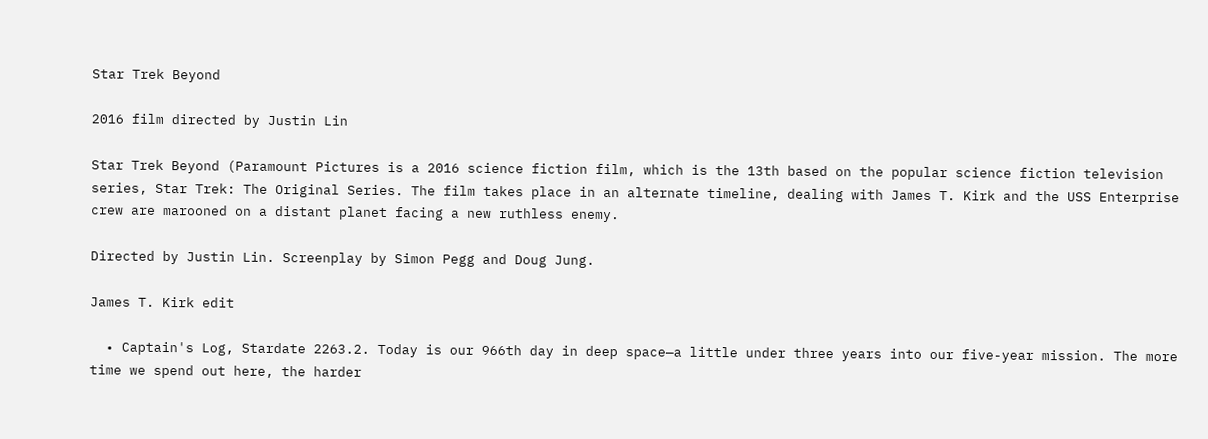Star Trek Beyond

2016 film directed by Justin Lin

Star Trek Beyond (Paramount Pictures is a 2016 science fiction film, which is the 13th based on the popular science fiction television series, Star Trek: The Original Series. The film takes place in an alternate timeline, dealing with James T. Kirk and the USS Enterprise crew are marooned on a distant planet facing a new ruthless enemy.

Directed by Justin Lin. Screenplay by Simon Pegg and Doug Jung.

James T. Kirk edit

  • Captain's Log, Stardate 2263.2. Today is our 966th day in deep space—a little under three years into our five-year mission. The more time we spend out here, the harder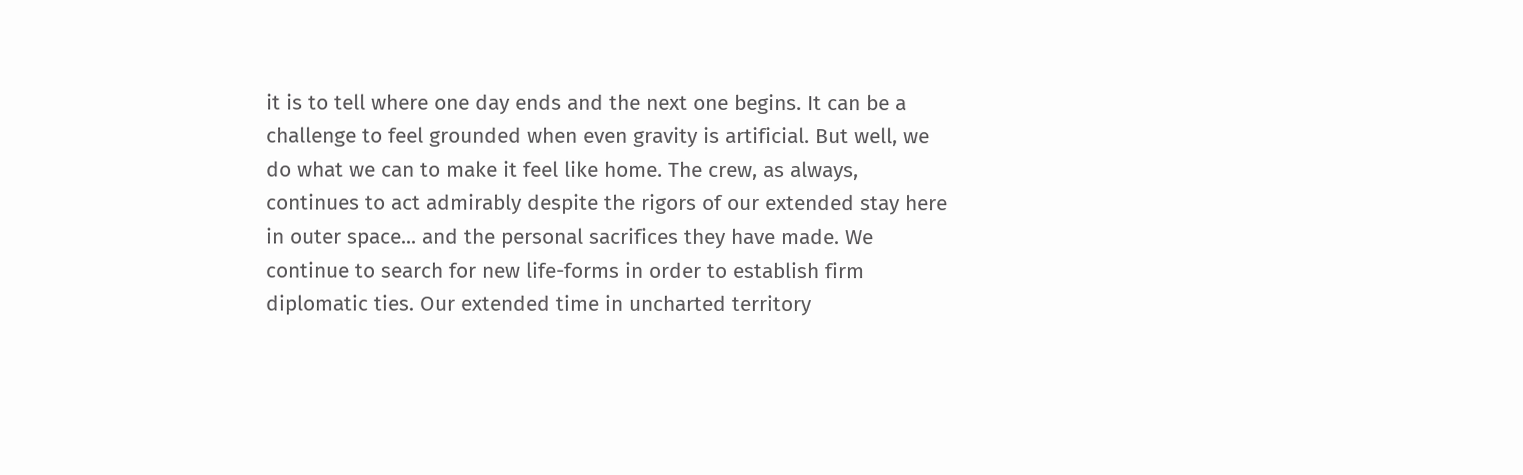it is to tell where one day ends and the next one begins. It can be a challenge to feel grounded when even gravity is artificial. But well, we do what we can to make it feel like home. The crew, as always, continues to act admirably despite the rigors of our extended stay here in outer space... and the personal sacrifices they have made. We continue to search for new life-forms in order to establish firm diplomatic ties. Our extended time in uncharted territory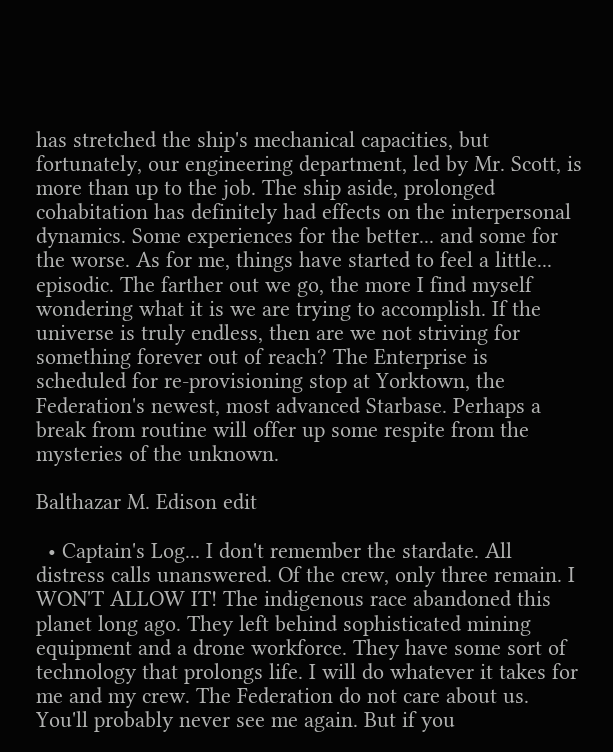has stretched the ship's mechanical capacities, but fortunately, our engineering department, led by Mr. Scott, is more than up to the job. The ship aside, prolonged cohabitation has definitely had effects on the interpersonal dynamics. Some experiences for the better... and some for the worse. As for me, things have started to feel a little... episodic. The farther out we go, the more I find myself wondering what it is we are trying to accomplish. If the universe is truly endless, then are we not striving for something forever out of reach? The Enterprise is scheduled for re-provisioning stop at Yorktown, the Federation's newest, most advanced Starbase. Perhaps a break from routine will offer up some respite from the mysteries of the unknown.

Balthazar M. Edison edit

  • Captain's Log... I don't remember the stardate. All distress calls unanswered. Of the crew, only three remain. I WON'T ALLOW IT! The indigenous race abandoned this planet long ago. They left behind sophisticated mining equipment and a drone workforce. They have some sort of technology that prolongs life. I will do whatever it takes for me and my crew. The Federation do not care about us. You'll probably never see me again. But if you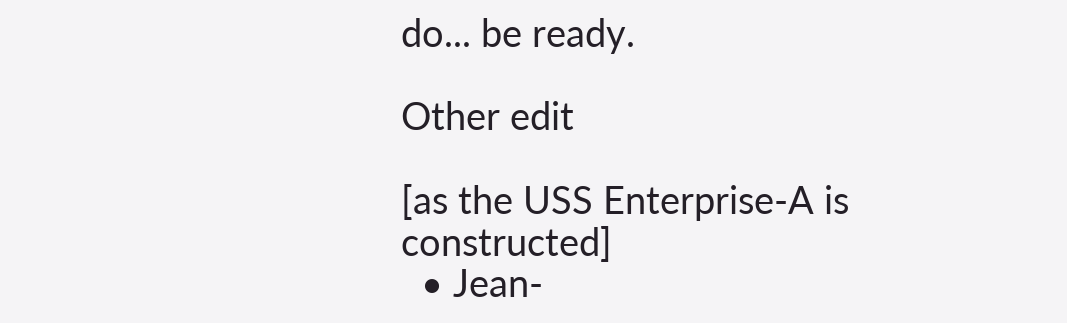do... be ready.

Other edit

[as the USS Enterprise-A is constructed]
  • Jean-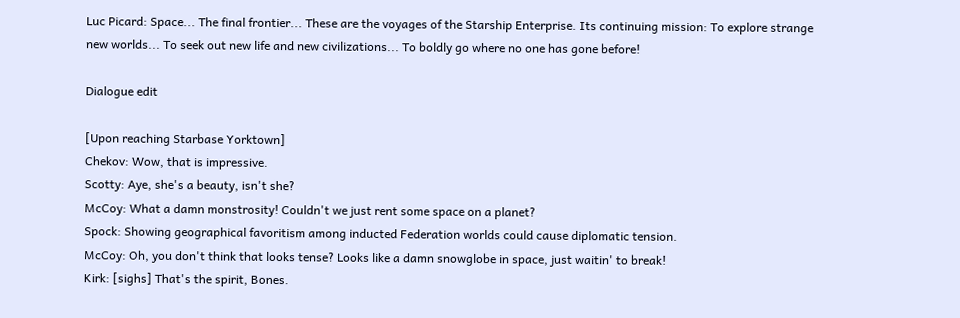Luc Picard: Space... The final frontier... These are the voyages of the Starship Enterprise. Its continuing mission: To explore strange new worlds... To seek out new life and new civilizations... To boldly go where no one has gone before!

Dialogue edit

[Upon reaching Starbase Yorktown]
Chekov: Wow, that is impressive.
Scotty: Aye, she's a beauty, isn't she?
McCoy: What a damn monstrosity! Couldn't we just rent some space on a planet?
Spock: Showing geographical favoritism among inducted Federation worlds could cause diplomatic tension.
McCoy: Oh, you don't think that looks tense? Looks like a damn snowglobe in space, just waitin' to break!
Kirk: [sighs] That's the spirit, Bones.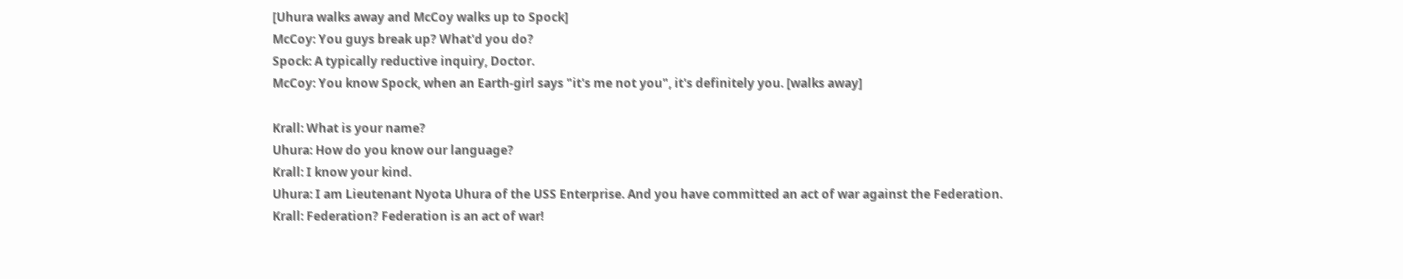[Uhura walks away and McCoy walks up to Spock]
McCoy: You guys break up? What'd you do?
Spock: A typically reductive inquiry, Doctor.
McCoy: You know Spock, when an Earth-girl says "it's me not you", it's definitely you. [walks away]

Krall: What is your name?
Uhura: How do you know our language?
Krall: I know your kind.
Uhura: I am Lieutenant Nyota Uhura of the USS Enterprise. And you have committed an act of war against the Federation.
Krall: Federation? Federation is an act of war!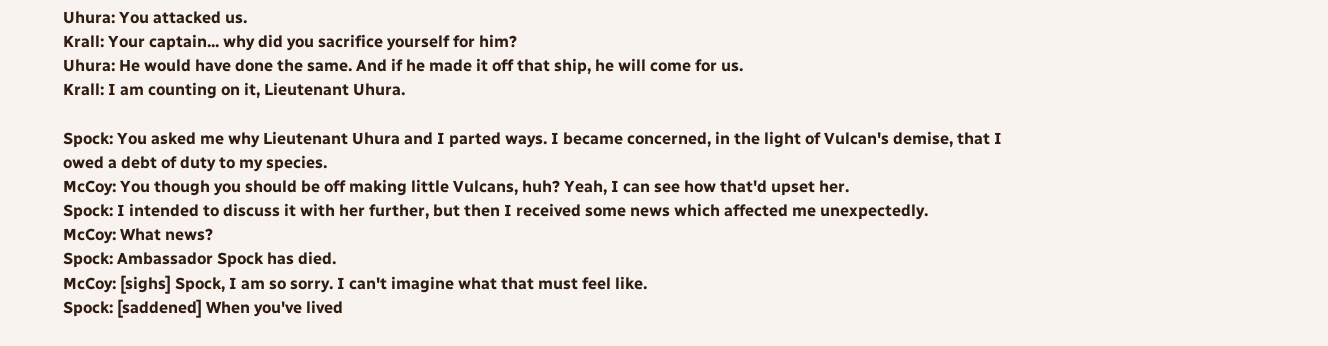Uhura: You attacked us.
Krall: Your captain... why did you sacrifice yourself for him?
Uhura: He would have done the same. And if he made it off that ship, he will come for us.
Krall: I am counting on it, Lieutenant Uhura.

Spock: You asked me why Lieutenant Uhura and I parted ways. I became concerned, in the light of Vulcan's demise, that I owed a debt of duty to my species.
McCoy: You though you should be off making little Vulcans, huh? Yeah, I can see how that'd upset her.
Spock: I intended to discuss it with her further, but then I received some news which affected me unexpectedly.
McCoy: What news?
Spock: Ambassador Spock has died.
McCoy: [sighs] Spock, I am so sorry. I can't imagine what that must feel like.
Spock: [saddened] When you've lived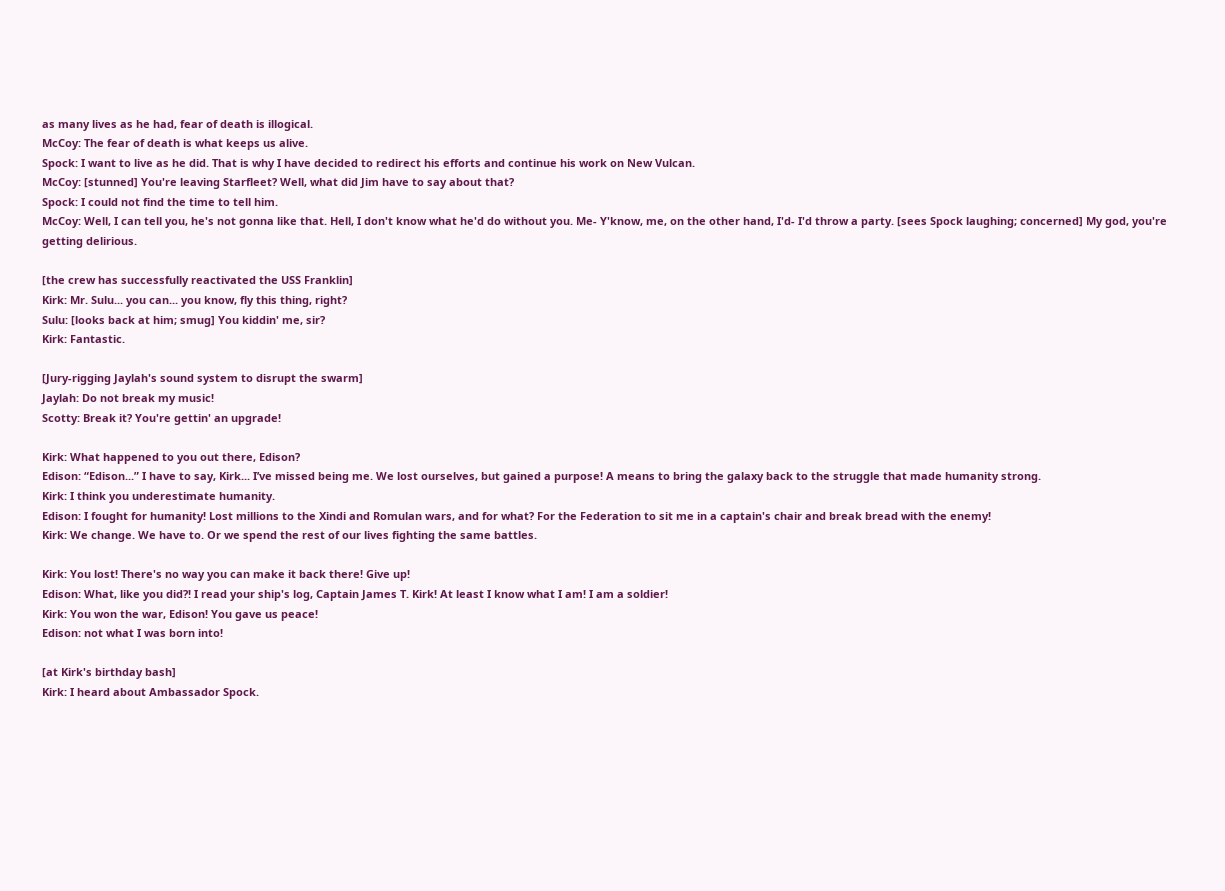as many lives as he had, fear of death is illogical.
McCoy: The fear of death is what keeps us alive.
Spock: I want to live as he did. That is why I have decided to redirect his efforts and continue his work on New Vulcan.
McCoy: [stunned] You're leaving Starfleet? Well, what did Jim have to say about that?
Spock: I could not find the time to tell him.
McCoy: Well, I can tell you, he's not gonna like that. Hell, I don't know what he'd do without you. Me- Y'know, me, on the other hand, I'd- I'd throw a party. [sees Spock laughing; concerned] My god, you're getting delirious.

[the crew has successfully reactivated the USS Franklin]
Kirk: Mr. Sulu... you can... you know, fly this thing, right?
Sulu: [looks back at him; smug] You kiddin' me, sir?
Kirk: Fantastic.

[Jury-rigging Jaylah's sound system to disrupt the swarm]
Jaylah: Do not break my music!
Scotty: Break it? You're gettin' an upgrade!

Kirk: What happened to you out there, Edison?
Edison: “Edison...” I have to say, Kirk... I’ve missed being me. We lost ourselves, but gained a purpose! A means to bring the galaxy back to the struggle that made humanity strong.
Kirk: I think you underestimate humanity.
Edison: I fought for humanity! Lost millions to the Xindi and Romulan wars, and for what? For the Federation to sit me in a captain's chair and break bread with the enemy!
Kirk: We change. We have to. Or we spend the rest of our lives fighting the same battles.

Kirk: You lost! There's no way you can make it back there! Give up!
Edison: What, like you did?! I read your ship's log, Captain James T. Kirk! At least I know what I am! I am a soldier!
Kirk: You won the war, Edison! You gave us peace!
Edison: not what I was born into!

[at Kirk's birthday bash]
Kirk: I heard about Ambassador Spock.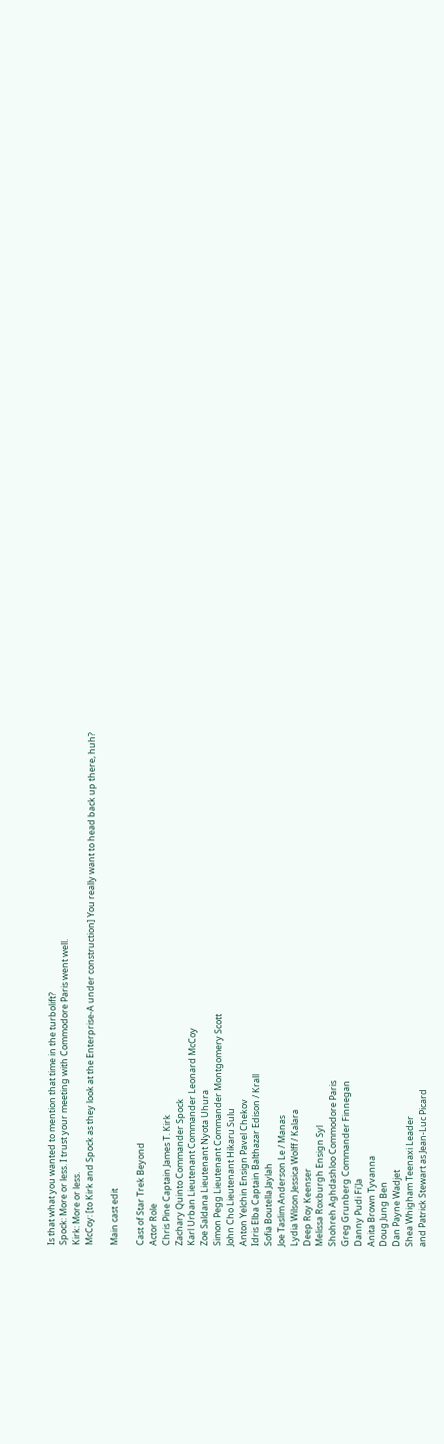Is that what you wanted to mention that time in the turbolift?
Spock: More or less. I trust your meeting with Commodore Paris went well.
Kirk: More or less.
McCoy: [to Kirk and Spock as they look at the Enterprise-A under construction] You really want to head back up there, huh?

Main cast edit

Cast of Star Trek Beyond
Actor Role
Chris Pine Captain James T. Kirk
Zachary Quinto Commander Spock
Karl Urban Lieutenant Commander Leonard McCoy
Zoe Saldana Lieutenant Nyota Uhura
Simon Pegg Lieutenant Commander Montgomery Scott
John Cho Lieutenant Hikaru Sulu
Anton Yelchin Ensign Pavel Chekov
Idris Elba Captain Balthazar Edison / Krall
Sofia Boutella Jaylah
Joe Taslim Anderson Le / Manas
Lydia Wilson Jessica Wolff / Kalara
Deep Roy Keenser
Melissa Roxburgh Ensign Syl
Shohreh Aghdashloo Commodore Paris
Greg Grunberg Commander Finnegan
Danny Pudi Fi'Ja
Anita Brown Tyvanna
Doug Jung Ben
Dan Payne Wadjet
Shea Whigham Teenaxi Leader
and Patrick Stewart as Jean-Luc Picard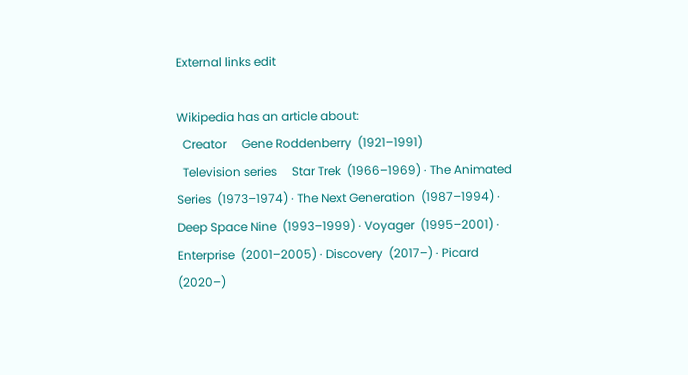External links edit

Wikipedia has an article about:
  Creator     Gene Roddenberry  (1921–1991)
  Television series     Star Trek  (1966–1969) · The Animated Series  (1973–1974) · The Next Generation  (1987–1994) · Deep Space Nine  (1993–1999) · Voyager  (1995–2001) · Enterprise  (2001–2005) · Discovery  (2017–) · Picard  (2020–)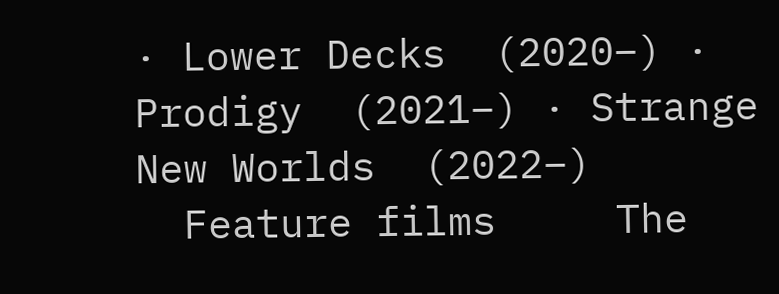· Lower Decks  (2020–) · Prodigy  (2021–) · Strange New Worlds  (2022–)
  Feature films     The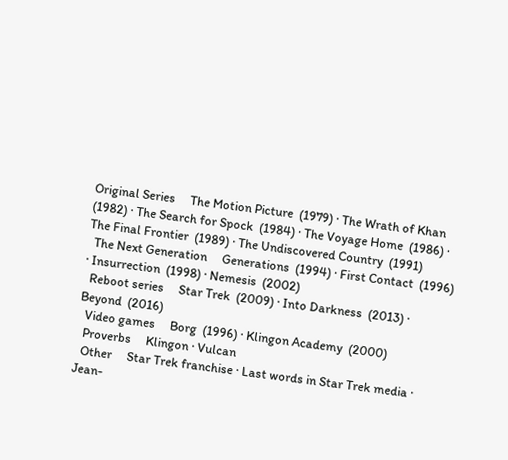Original Series     The Motion Picture  (1979) · The Wrath of Khan  (1982) · The Search for Spock  (1984) · The Voyage Home  (1986) · The Final Frontier  (1989) · The Undiscovered Country  (1991)
  The Next Generation     Generations  (1994) · First Contact  (1996) · Insurrection  (1998) · Nemesis  (2002)
  Reboot series     Star Trek  (2009) · Into Darkness  (2013) · Beyond  (2016)
  Video games     Borg  (1996) · Klingon Academy  (2000)
  Proverbs     Klingon · Vulcan
  Other     Star Trek franchise · Last words in Star Trek media · Jean-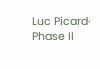Luc Picard· Phase II